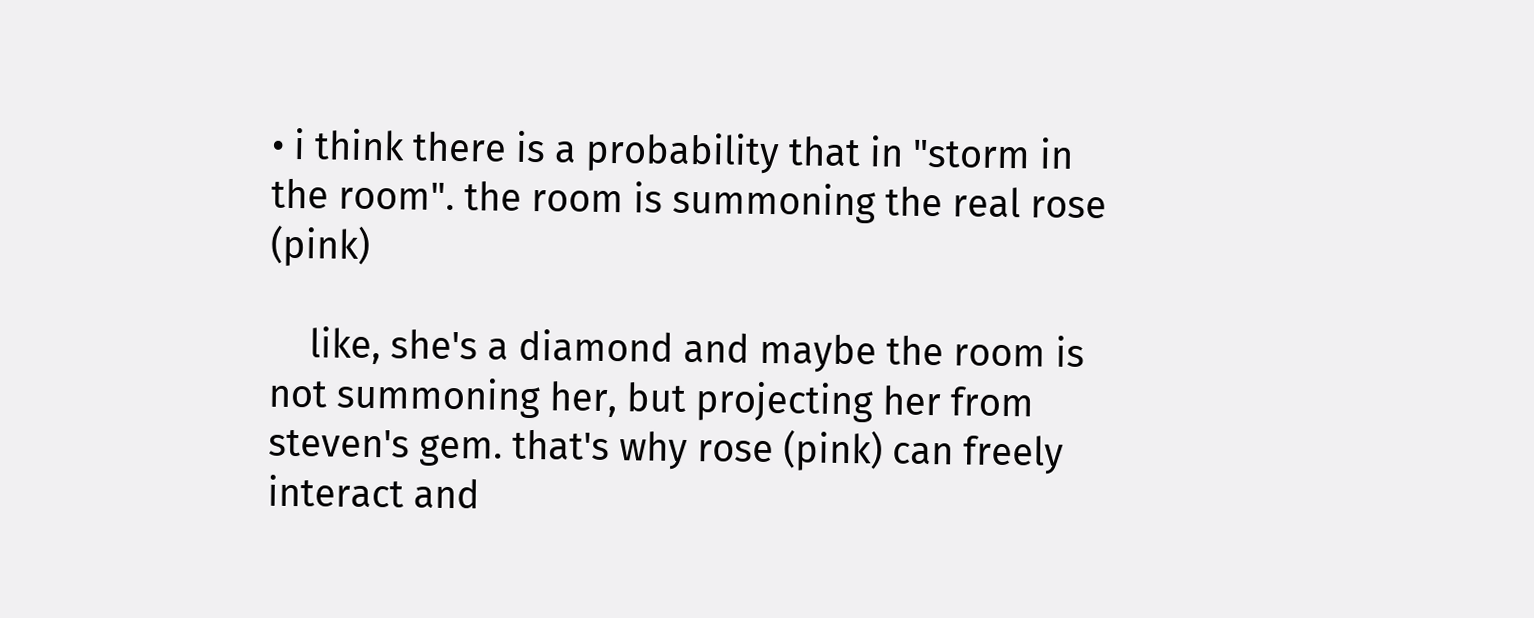• i think there is a probability that in "storm in the room". the room is summoning the real rose (pink)

    like, she's a diamond and maybe the room is not summoning her, but projecting her from steven's gem. that's why rose (pink) can freely interact and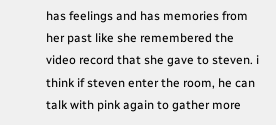has feelings and has memories from her past like she remembered the video record that she gave to steven. i think if steven enter the room, he can talk with pink again to gather more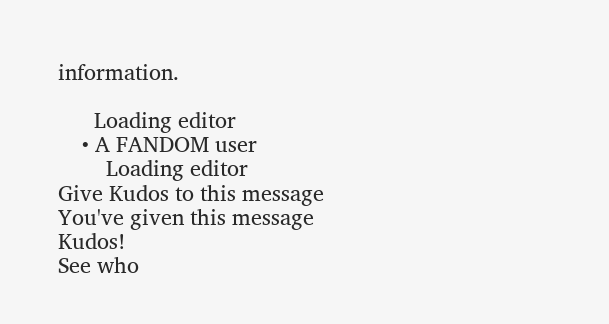information.

      Loading editor
    • A FANDOM user
        Loading editor
Give Kudos to this message
You've given this message Kudos!
See who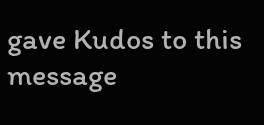gave Kudos to this message